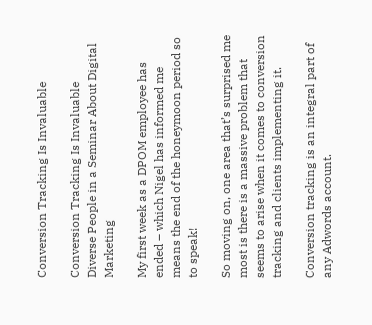Conversion Tracking Is Invaluable

Conversion Tracking Is Invaluable
Diverse People in a Seminar About Digital Marketing

My first week as a DPOM employee has ended – which Nigel has informed me means the end of the honeymoon period so to speak!

So moving on, one area that’s surprised me most is there is a massive problem that seems to arise when it comes to conversion tracking and clients implementing it.

Conversion tracking is an integral part of any Adwords account.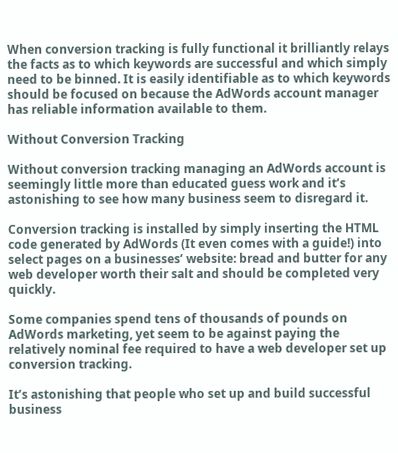When conversion tracking is fully functional it brilliantly relays the facts as to which keywords are successful and which simply need to be binned. It is easily identifiable as to which keywords should be focused on because the AdWords account manager has reliable information available to them.

Without Conversion Tracking

Without conversion tracking managing an AdWords account is seemingly little more than educated guess work and it’s astonishing to see how many business seem to disregard it.

Conversion tracking is installed by simply inserting the HTML code generated by AdWords (It even comes with a guide!) into select pages on a businesses’ website: bread and butter for any web developer worth their salt and should be completed very quickly.

Some companies spend tens of thousands of pounds on AdWords marketing, yet seem to be against paying the relatively nominal fee required to have a web developer set up conversion tracking.

It’s astonishing that people who set up and build successful business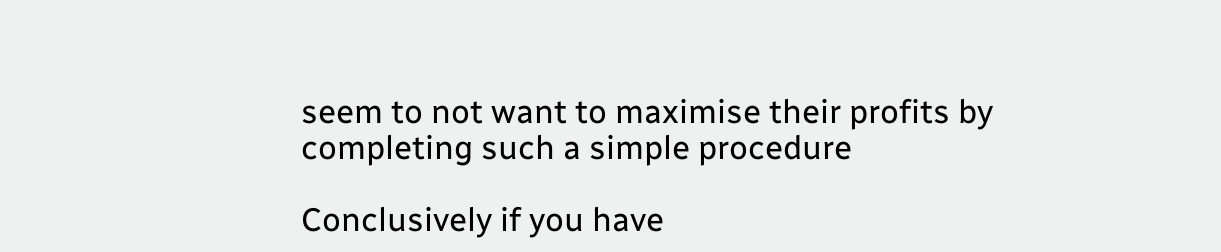seem to not want to maximise their profits by completing such a simple procedure

Conclusively if you have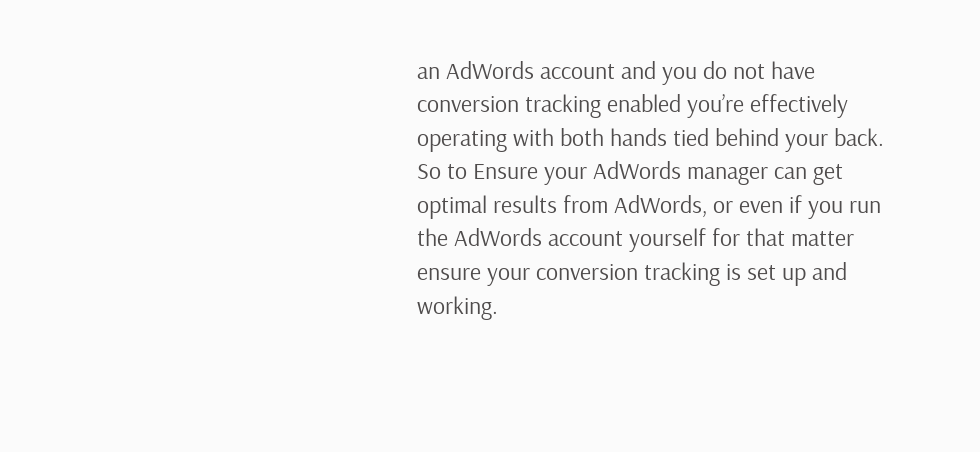an AdWords account and you do not have conversion tracking enabled you’re effectively operating with both hands tied behind your back. So to Ensure your AdWords manager can get optimal results from AdWords, or even if you run the AdWords account yourself for that matter ensure your conversion tracking is set up and working.